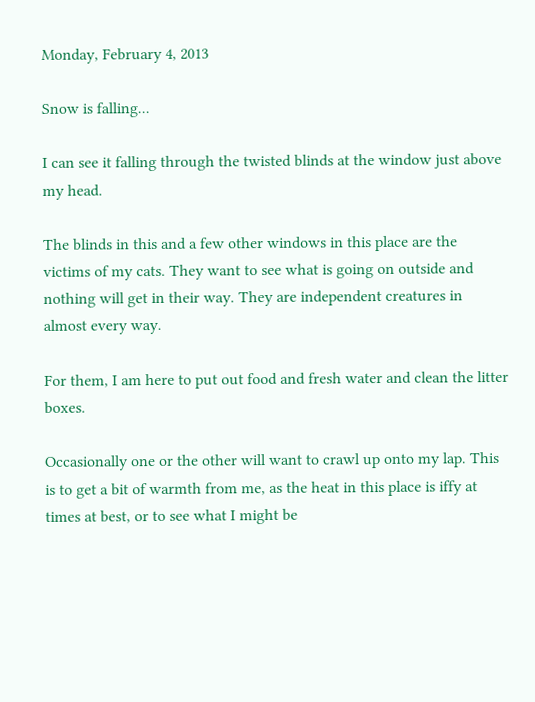Monday, February 4, 2013

Snow is falling...

I can see it falling through the twisted blinds at the window just above my head.

The blinds in this and a few other windows in this place are the victims of my cats. They want to see what is going on outside and nothing will get in their way. They are independent creatures in almost every way.

For them, I am here to put out food and fresh water and clean the litter boxes.

Occasionally one or the other will want to crawl up onto my lap. This is to get a bit of warmth from me, as the heat in this place is iffy at times at best, or to see what I might be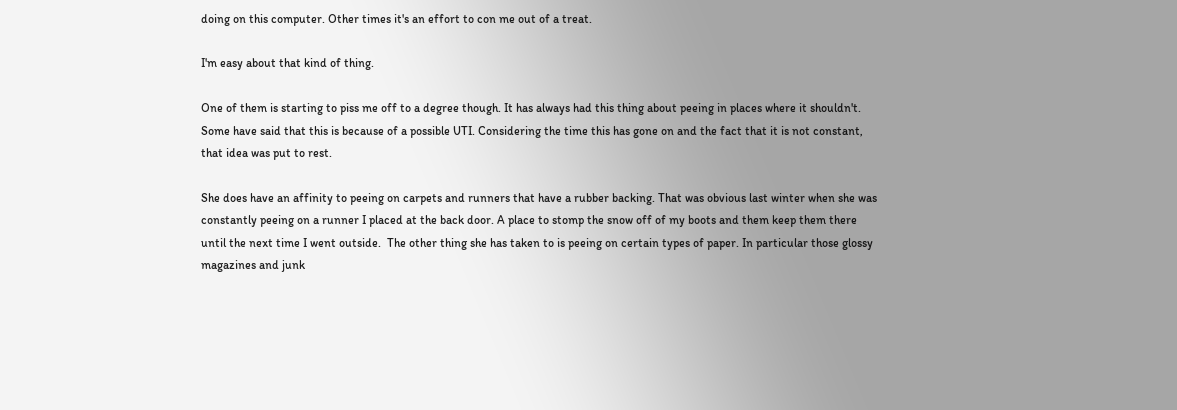doing on this computer. Other times it's an effort to con me out of a treat.

I'm easy about that kind of thing.

One of them is starting to piss me off to a degree though. It has always had this thing about peeing in places where it shouldn't. Some have said that this is because of a possible UTI. Considering the time this has gone on and the fact that it is not constant, that idea was put to rest.

She does have an affinity to peeing on carpets and runners that have a rubber backing. That was obvious last winter when she was constantly peeing on a runner I placed at the back door. A place to stomp the snow off of my boots and them keep them there until the next time I went outside.  The other thing she has taken to is peeing on certain types of paper. In particular those glossy magazines and junk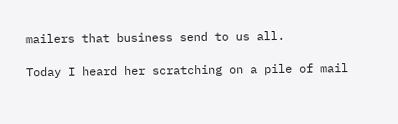mailers that business send to us all.

Today I heard her scratching on a pile of mail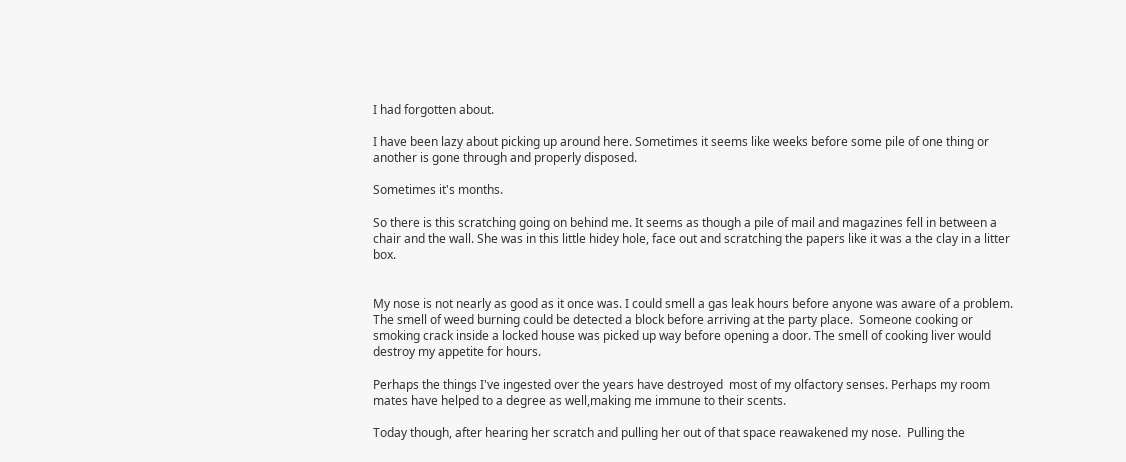I had forgotten about.

I have been lazy about picking up around here. Sometimes it seems like weeks before some pile of one thing or another is gone through and properly disposed.

Sometimes it's months.

So there is this scratching going on behind me. It seems as though a pile of mail and magazines fell in between a chair and the wall. She was in this little hidey hole, face out and scratching the papers like it was a the clay in a litter box.


My nose is not nearly as good as it once was. I could smell a gas leak hours before anyone was aware of a problem. The smell of weed burning could be detected a block before arriving at the party place.  Someone cooking or smoking crack inside a locked house was picked up way before opening a door. The smell of cooking liver would destroy my appetite for hours.

Perhaps the things I've ingested over the years have destroyed  most of my olfactory senses. Perhaps my room mates have helped to a degree as well,making me immune to their scents.

Today though, after hearing her scratch and pulling her out of that space reawakened my nose.  Pulling the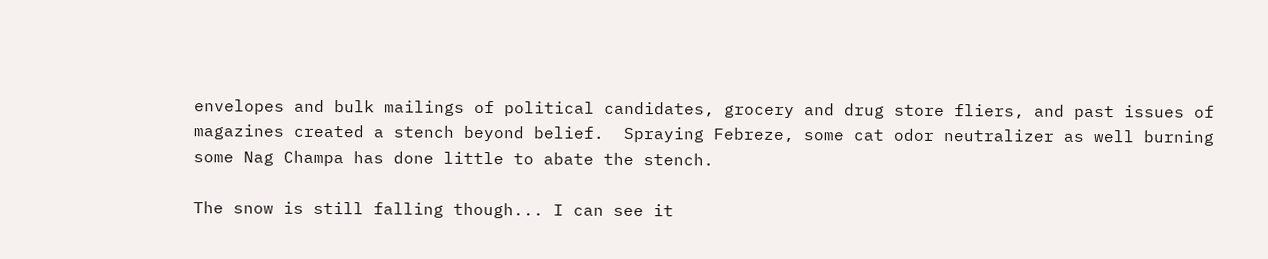envelopes and bulk mailings of political candidates, grocery and drug store fliers, and past issues of magazines created a stench beyond belief.  Spraying Febreze, some cat odor neutralizer as well burning some Nag Champa has done little to abate the stench.

The snow is still falling though... I can see it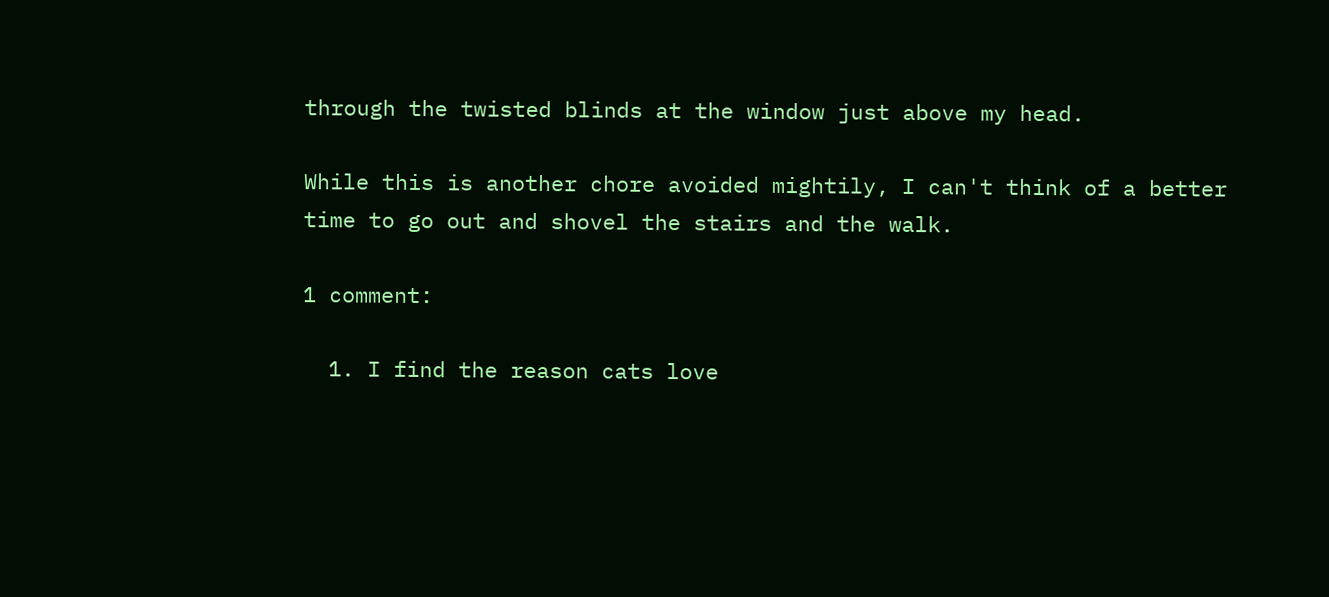through the twisted blinds at the window just above my head.

While this is another chore avoided mightily, I can't think of a better time to go out and shovel the stairs and the walk.

1 comment:

  1. I find the reason cats love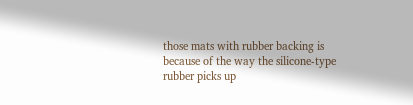those mats with rubber backing is because of the way the silicone-type rubber picks up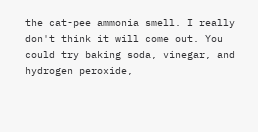the cat-pee ammonia smell. I really don't think it will come out. You could try baking soda, vinegar, and hydrogen peroxide,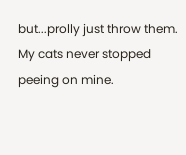but...prolly just throw them. My cats never stopped peeing on mine.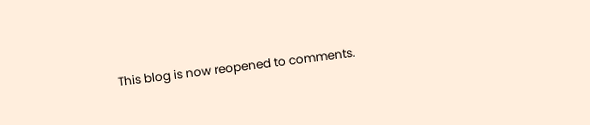This blog is now reopened to comments.